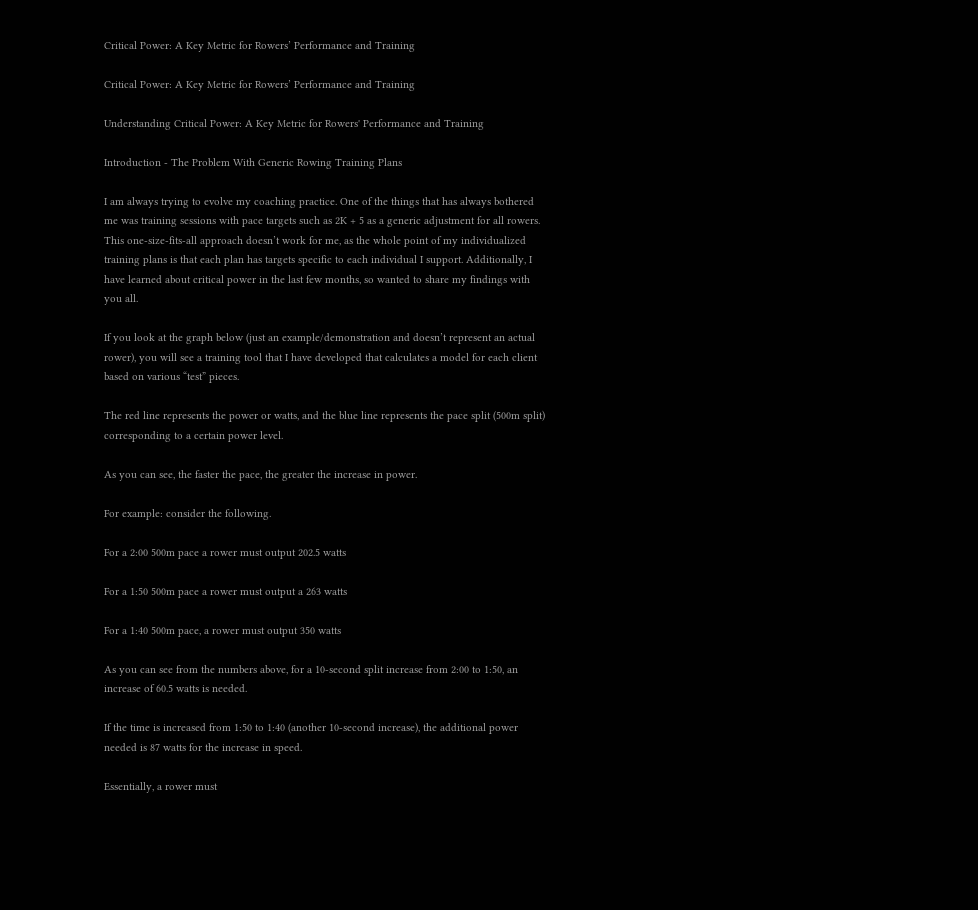Critical Power: A Key Metric for Rowers’ Performance and Training

Critical Power: A Key Metric for Rowers’ Performance and Training

Understanding Critical Power: A Key Metric for Rowers' Performance and Training

Introduction - The Problem With Generic Rowing Training Plans

I am always trying to evolve my coaching practice. One of the things that has always bothered me was training sessions with pace targets such as 2K + 5 as a generic adjustment for all rowers. This one-size-fits-all approach doesn’t work for me, as the whole point of my individualized training plans is that each plan has targets specific to each individual I support. Additionally, I have learned about critical power in the last few months, so wanted to share my findings with you all.

If you look at the graph below (just an example/demonstration and doesn’t represent an actual rower), you will see a training tool that I have developed that calculates a model for each client based on various “test” pieces.

The red line represents the power or watts, and the blue line represents the pace split (500m split) corresponding to a certain power level.

As you can see, the faster the pace, the greater the increase in power.

For example: consider the following.

For a 2:00 500m pace a rower must output 202.5 watts

For a 1:50 500m pace a rower must output a 263 watts

For a 1:40 500m pace, a rower must output 350 watts

As you can see from the numbers above, for a 10-second split increase from 2:00 to 1:50, an increase of 60.5 watts is needed.

If the time is increased from 1:50 to 1:40 (another 10-second increase), the additional power needed is 87 watts for the increase in speed.

Essentially, a rower must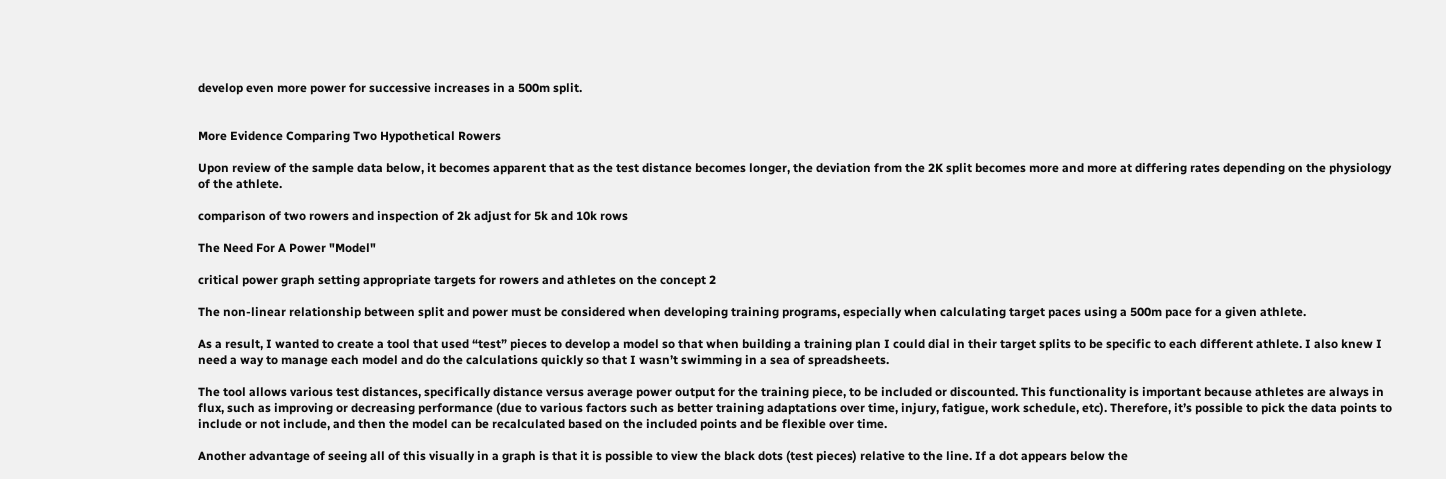develop even more power for successive increases in a 500m split.


More Evidence Comparing Two Hypothetical Rowers

Upon review of the sample data below, it becomes apparent that as the test distance becomes longer, the deviation from the 2K split becomes more and more at differing rates depending on the physiology of the athlete.

comparison of two rowers and inspection of 2k adjust for 5k and 10k rows

The Need For A Power "Model"

critical power graph setting appropriate targets for rowers and athletes on the concept 2

The non-linear relationship between split and power must be considered when developing training programs, especially when calculating target paces using a 500m pace for a given athlete.

As a result, I wanted to create a tool that used “test” pieces to develop a model so that when building a training plan I could dial in their target splits to be specific to each different athlete. I also knew I need a way to manage each model and do the calculations quickly so that I wasn’t swimming in a sea of spreadsheets.

The tool allows various test distances, specifically distance versus average power output for the training piece, to be included or discounted. This functionality is important because athletes are always in flux, such as improving or decreasing performance (due to various factors such as better training adaptations over time, injury, fatigue, work schedule, etc). Therefore, it’s possible to pick the data points to include or not include, and then the model can be recalculated based on the included points and be flexible over time.

Another advantage of seeing all of this visually in a graph is that it is possible to view the black dots (test pieces) relative to the line. If a dot appears below the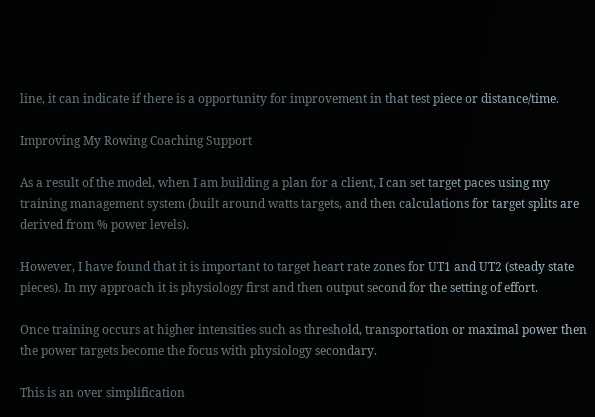line, it can indicate if there is a opportunity for improvement in that test piece or distance/time.

Improving My Rowing Coaching Support

As a result of the model, when I am building a plan for a client, I can set target paces using my training management system (built around watts targets, and then calculations for target splits are derived from % power levels).

However, I have found that it is important to target heart rate zones for UT1 and UT2 (steady state pieces). In my approach it is physiology first and then output second for the setting of effort.

Once training occurs at higher intensities such as threshold, transportation or maximal power then the power targets become the focus with physiology secondary.

This is an over simplification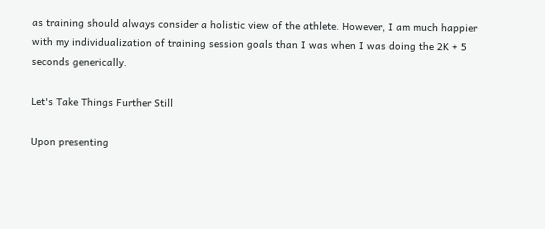as training should always consider a holistic view of the athlete. However, I am much happier with my individualization of training session goals than I was when I was doing the 2K + 5 seconds generically.

Let's Take Things Further Still

Upon presenting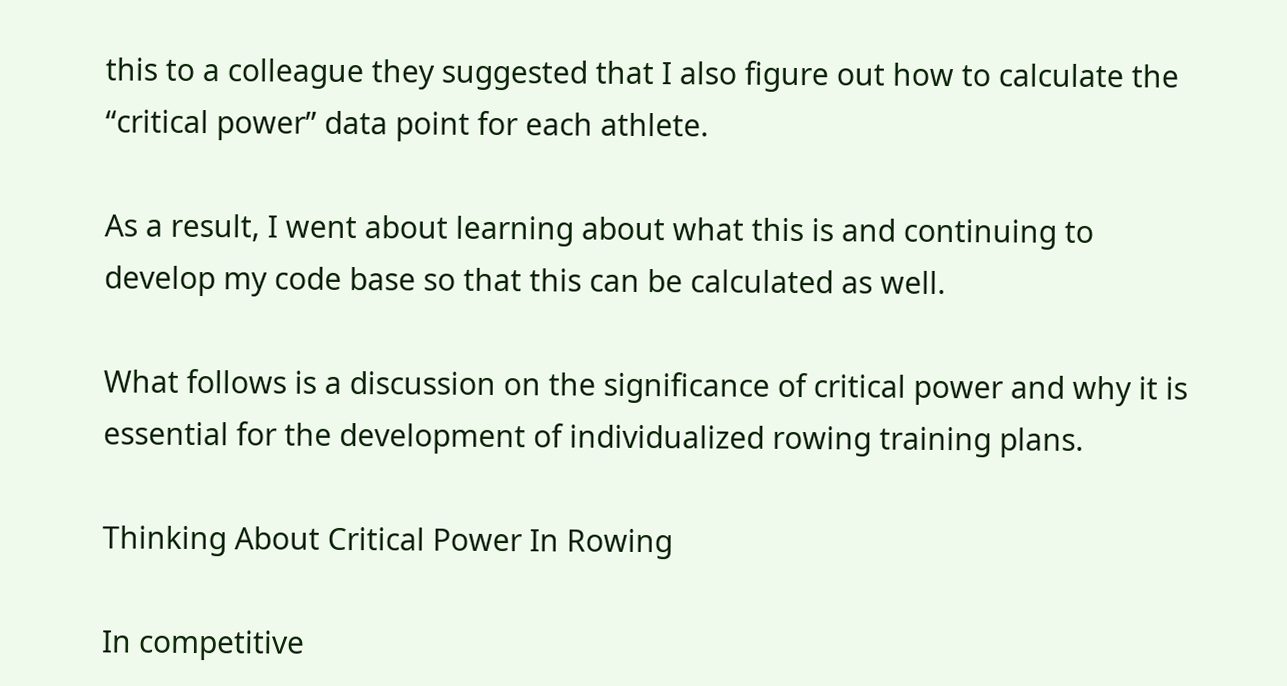this to a colleague they suggested that I also figure out how to calculate the “critical power” data point for each athlete.

As a result, I went about learning about what this is and continuing to develop my code base so that this can be calculated as well.

What follows is a discussion on the significance of critical power and why it is essential for the development of individualized rowing training plans.

Thinking About Critical Power In Rowing

In competitive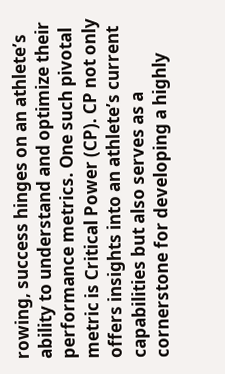rowing, success hinges on an athlete’s ability to understand and optimize their performance metrics. One such pivotal metric is Critical Power (CP). CP not only offers insights into an athlete’s current capabilities but also serves as a cornerstone for developing a highly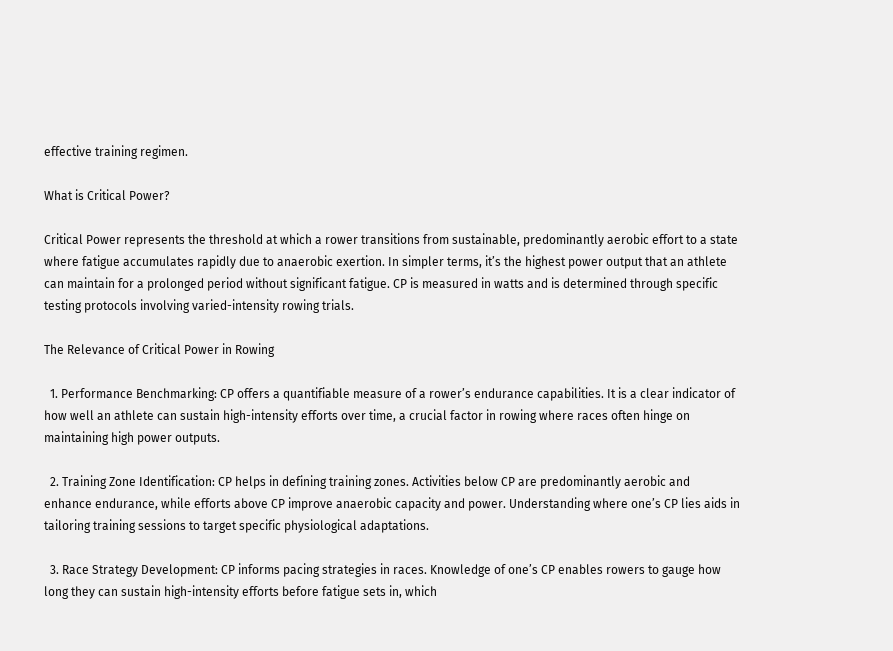effective training regimen.

What is Critical Power?

Critical Power represents the threshold at which a rower transitions from sustainable, predominantly aerobic effort to a state where fatigue accumulates rapidly due to anaerobic exertion. In simpler terms, it’s the highest power output that an athlete can maintain for a prolonged period without significant fatigue. CP is measured in watts and is determined through specific testing protocols involving varied-intensity rowing trials.

The Relevance of Critical Power in Rowing

  1. Performance Benchmarking: CP offers a quantifiable measure of a rower’s endurance capabilities. It is a clear indicator of how well an athlete can sustain high-intensity efforts over time, a crucial factor in rowing where races often hinge on maintaining high power outputs.

  2. Training Zone Identification: CP helps in defining training zones. Activities below CP are predominantly aerobic and enhance endurance, while efforts above CP improve anaerobic capacity and power. Understanding where one’s CP lies aids in tailoring training sessions to target specific physiological adaptations.

  3. Race Strategy Development: CP informs pacing strategies in races. Knowledge of one’s CP enables rowers to gauge how long they can sustain high-intensity efforts before fatigue sets in, which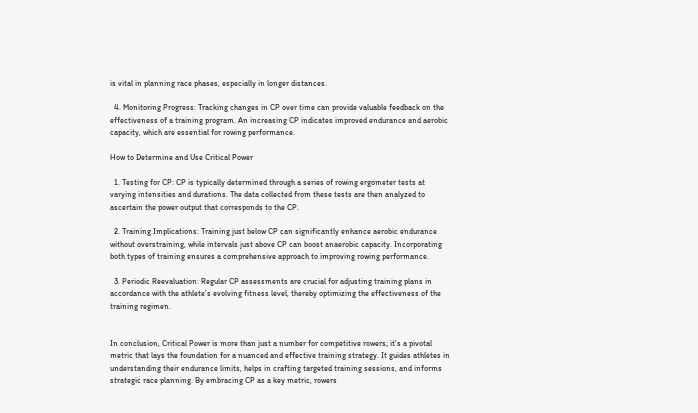is vital in planning race phases, especially in longer distances.

  4. Monitoring Progress: Tracking changes in CP over time can provide valuable feedback on the effectiveness of a training program. An increasing CP indicates improved endurance and aerobic capacity, which are essential for rowing performance.

How to Determine and Use Critical Power

  1. Testing for CP: CP is typically determined through a series of rowing ergometer tests at varying intensities and durations. The data collected from these tests are then analyzed to ascertain the power output that corresponds to the CP.

  2. Training Implications: Training just below CP can significantly enhance aerobic endurance without overstraining, while intervals just above CP can boost anaerobic capacity. Incorporating both types of training ensures a comprehensive approach to improving rowing performance.

  3. Periodic Reevaluation: Regular CP assessments are crucial for adjusting training plans in accordance with the athlete’s evolving fitness level, thereby optimizing the effectiveness of the training regimen.


In conclusion, Critical Power is more than just a number for competitive rowers; it’s a pivotal metric that lays the foundation for a nuanced and effective training strategy. It guides athletes in understanding their endurance limits, helps in crafting targeted training sessions, and informs strategic race planning. By embracing CP as a key metric, rowers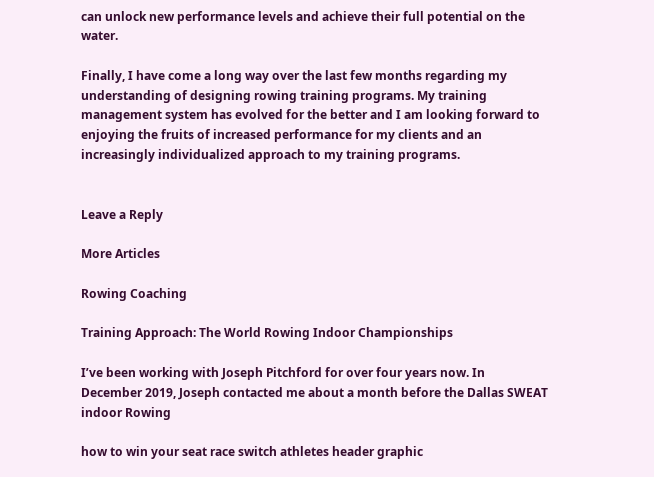can unlock new performance levels and achieve their full potential on the water.

Finally, I have come a long way over the last few months regarding my understanding of designing rowing training programs. My training management system has evolved for the better and I am looking forward to enjoying the fruits of increased performance for my clients and an increasingly individualized approach to my training programs.


Leave a Reply

More Articles

Rowing Coaching

Training Approach: The World Rowing Indoor Championships

I’ve been working with Joseph Pitchford for over four years now. In December 2019, Joseph contacted me about a month before the Dallas SWEAT indoor Rowing

how to win your seat race switch athletes header graphic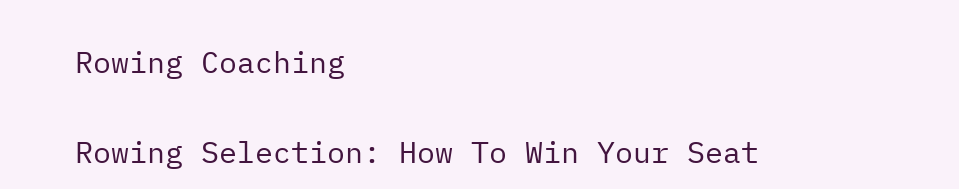Rowing Coaching

Rowing Selection: How To Win Your Seat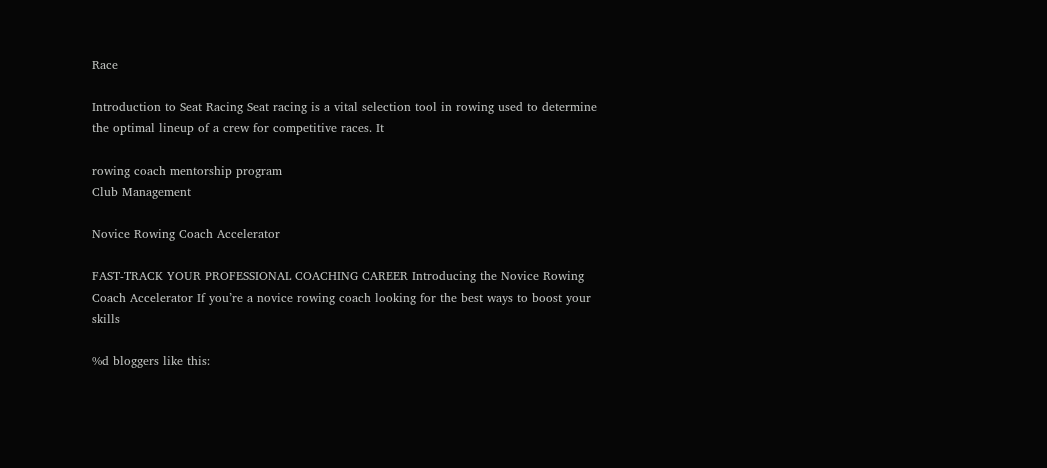Race

Introduction to Seat Racing Seat racing is a vital selection tool in rowing used to determine the optimal lineup of a crew for competitive races. It

rowing coach mentorship program
Club Management

Novice Rowing Coach Accelerator

FAST-TRACK YOUR PROFESSIONAL COACHING CAREER Introducing the Novice Rowing Coach Accelerator If you’re a novice rowing coach looking for the best ways to boost your skills

%d bloggers like this: